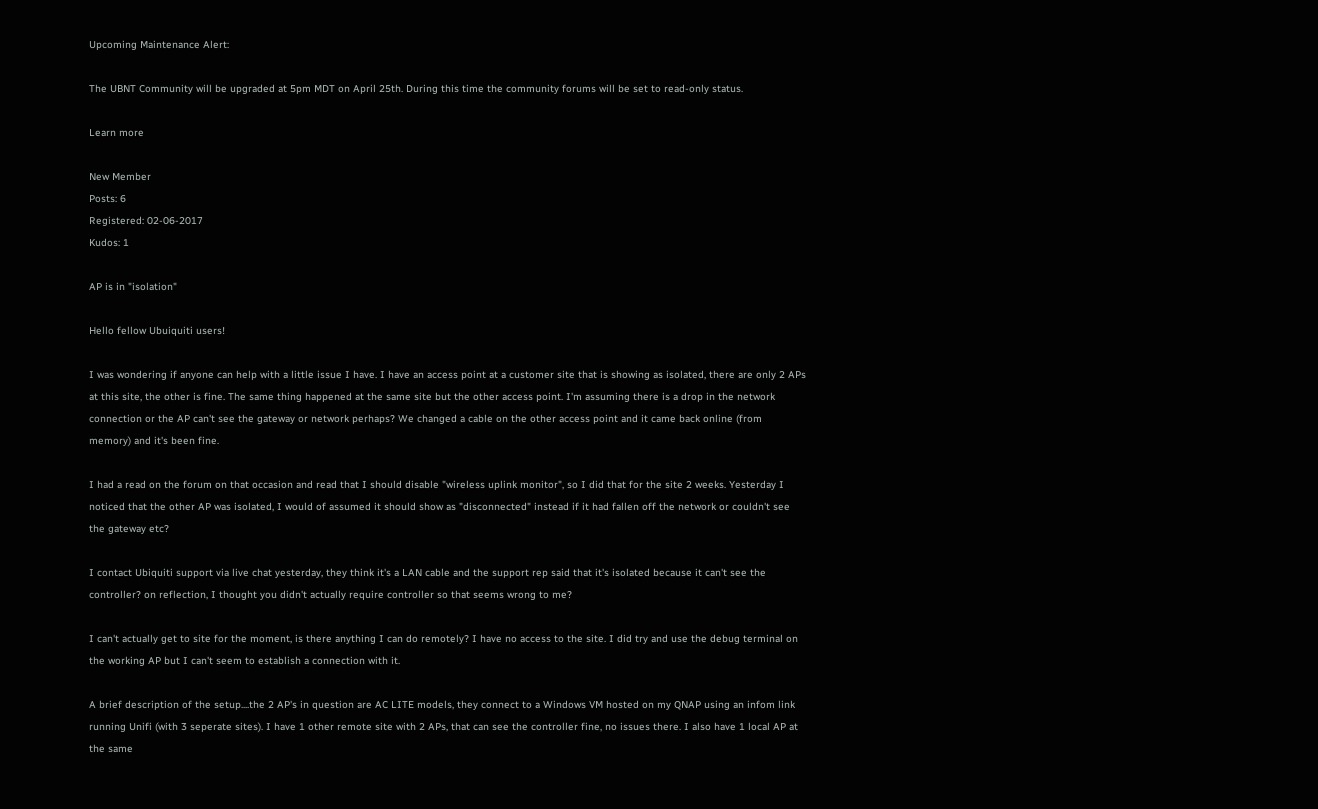Upcoming Maintenance Alert:

The UBNT Community will be upgraded at 5pm MDT on April 25th. During this time the community forums will be set to read-only status.

Learn more

New Member
Posts: 6
Registered: 02-06-2017
Kudos: 1

AP is in "isolation"

Hello fellow Ubuiquiti users!

I was wondering if anyone can help with a little issue I have. I have an access point at a customer site that is showing as isolated, there are only 2 APs at this site, the other is fine. The same thing happened at the same site but the other access point. I'm assuming there is a drop in the network connection or the AP can't see the gateway or network perhaps? We changed a cable on the other access point and it came back online (from memory) and it's been fine.

I had a read on the forum on that occasion and read that I should disable "wireless uplink monitor", so I did that for the site 2 weeks. Yesterday I noticed that the other AP was isolated, I would of assumed it should show as "disconnected" instead if it had fallen off the network or couldn't see the gateway etc?

I contact Ubiquiti support via live chat yesterday, they think it's a LAN cable and the support rep said that it's isolated because it can't see the controller? on reflection, I thought you didn't actually require controller so that seems wrong to me?

I can't actually get to site for the moment, is there anything I can do remotely? I have no access to the site. I did try and use the debug terminal on the working AP but I can't seem to establish a connection with it.

A brief description of the setup....the 2 AP's in question are AC LITE models, they connect to a Windows VM hosted on my QNAP using an infom link running Unifi (with 3 seperate sites). I have 1 other remote site with 2 APs, that can see the controller fine, no issues there. I also have 1 local AP at the same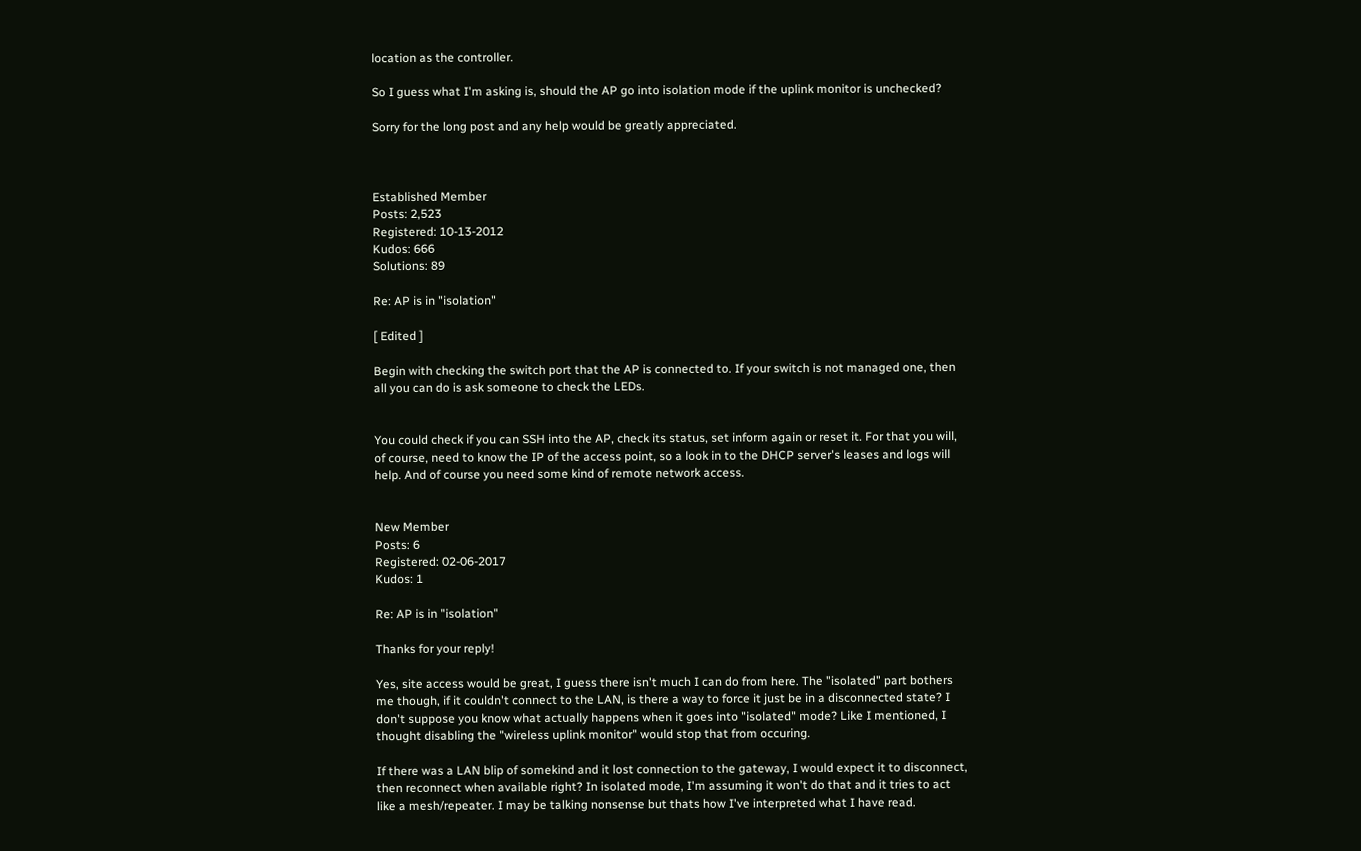location as the controller.

So I guess what I'm asking is, should the AP go into isolation mode if the uplink monitor is unchecked?

Sorry for the long post and any help would be greatly appreciated.



Established Member
Posts: 2,523
Registered: 10-13-2012
Kudos: 666
Solutions: 89

Re: AP is in "isolation"

[ Edited ]

Begin with checking the switch port that the AP is connected to. If your switch is not managed one, then all you can do is ask someone to check the LEDs.


You could check if you can SSH into the AP, check its status, set inform again or reset it. For that you will, of course, need to know the IP of the access point, so a look in to the DHCP server's leases and logs will help. And of course you need some kind of remote network access.


New Member
Posts: 6
Registered: 02-06-2017
Kudos: 1

Re: AP is in "isolation"

Thanks for your reply!

Yes, site access would be great, I guess there isn't much I can do from here. The "isolated" part bothers me though, if it couldn't connect to the LAN, is there a way to force it just be in a disconnected state? I don't suppose you know what actually happens when it goes into "isolated" mode? Like I mentioned, I thought disabling the "wireless uplink monitor" would stop that from occuring.

If there was a LAN blip of somekind and it lost connection to the gateway, I would expect it to disconnect, then reconnect when available right? In isolated mode, I'm assuming it won't do that and it tries to act like a mesh/repeater. I may be talking nonsense but thats how I've interpreted what I have read.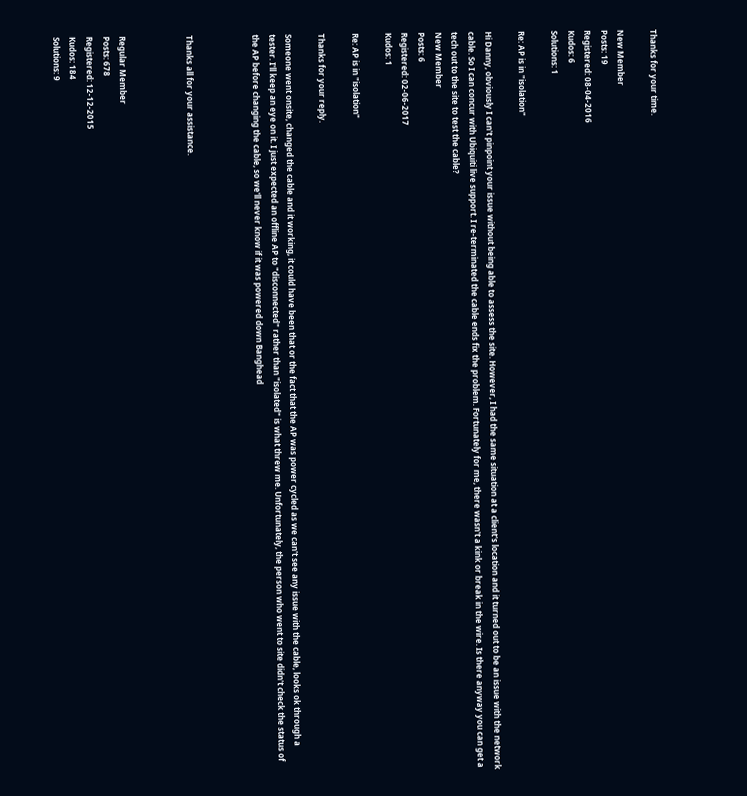Thanks for your time.

New Member
Posts: 19
Registered: 08-04-2016
Kudos: 6
Solutions: 1

Re: AP is in "isolation"

Hi Danny, obviously I can't pinpoint your issue without being able to assess the site. However, I had the same situation at a client's location and it turned out to be an issue with the network cable. So I can concur with Ubiquiti live support. I re-terminated the cable ends fix the problem. Fortunately for me, there wasn't a kink or break in the wire. Is there anyway you can get a tech out to the site to test the cable?
New Member
Posts: 6
Registered: 02-06-2017
Kudos: 1

Re: AP is in "isolation"

Thanks for your reply.

Someone went onsite, changed the cable and it working, it could have been that or the fact that the AP was power cycled as we can't see any issue with the cable, looks ok through a tester. I'll keep an eye on it. I just expected an offline AP to "disconnected" rather than "isolated" is what threw me. Unfortunately, the person who went to site didn't check the status of the AP before changing the cable, so we'll never know if it was powered down Banghead



Thanks all for your assistance.



Regular Member
Posts: 678
Registered: 12-12-2015
Kudos: 184
Solutions: 9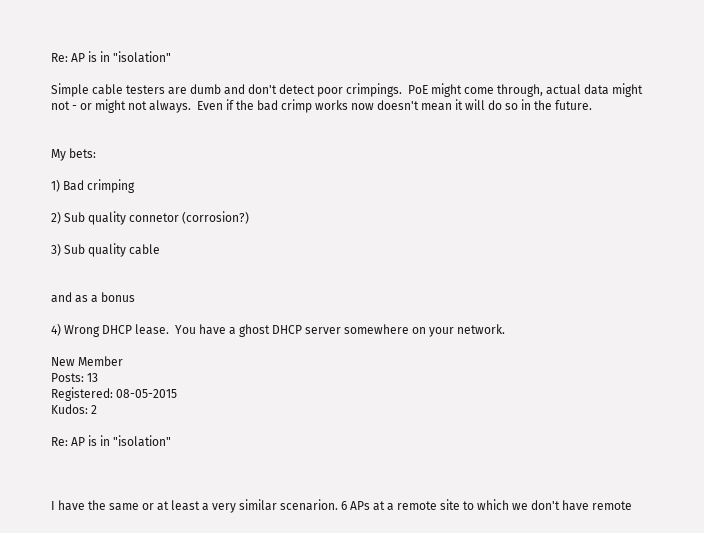Re: AP is in "isolation"

Simple cable testers are dumb and don't detect poor crimpings.  PoE might come through, actual data might not - or might not always.  Even if the bad crimp works now doesn't mean it will do so in the future.


My bets:

1) Bad crimping

2) Sub quality connetor (corrosion?)

3) Sub quality cable


and as a bonus

4) Wrong DHCP lease.  You have a ghost DHCP server somewhere on your network.

New Member
Posts: 13
Registered: 08-05-2015
Kudos: 2

Re: AP is in "isolation"



I have the same or at least a very similar scenarion. 6 APs at a remote site to which we don't have remote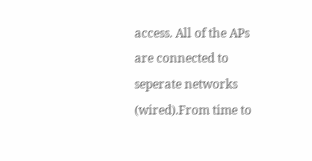access. All of the APs are connected to seperate networks (wired).From time to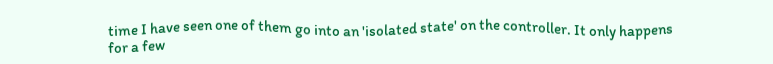time I have seen one of them go into an 'isolated state' on the controller. It only happens for a few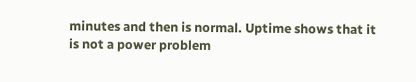minutes and then is normal. Uptime shows that it is not a power problem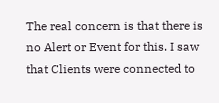The real concern is that there is no Alert or Event for this. I saw that Clients were connected to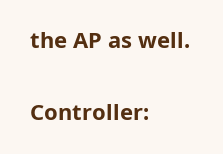the AP as well.


Controller: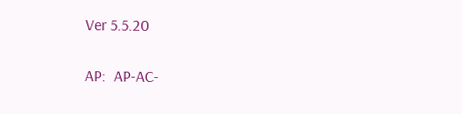Ver 5.5.20

AP:  AP-AC-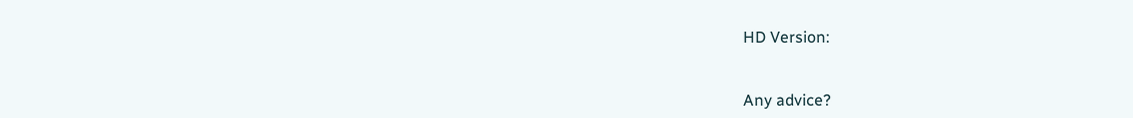HD Version:


Any advice?